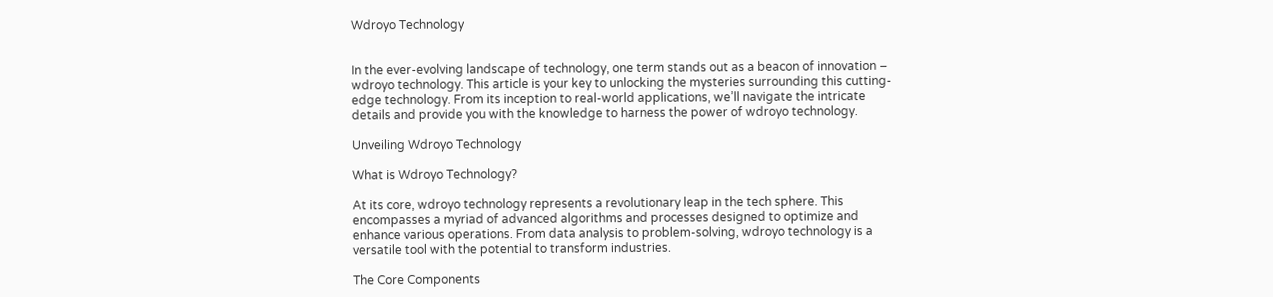Wdroyo Technology


In the ever-evolving landscape of technology, one term stands out as a beacon of innovation – wdroyo technology. This article is your key to unlocking the mysteries surrounding this cutting-edge technology. From its inception to real-world applications, we’ll navigate the intricate details and provide you with the knowledge to harness the power of wdroyo technology.

Unveiling Wdroyo Technology

What is Wdroyo Technology?

At its core, wdroyo technology represents a revolutionary leap in the tech sphere. This encompasses a myriad of advanced algorithms and processes designed to optimize and enhance various operations. From data analysis to problem-solving, wdroyo technology is a versatile tool with the potential to transform industries.

The Core Components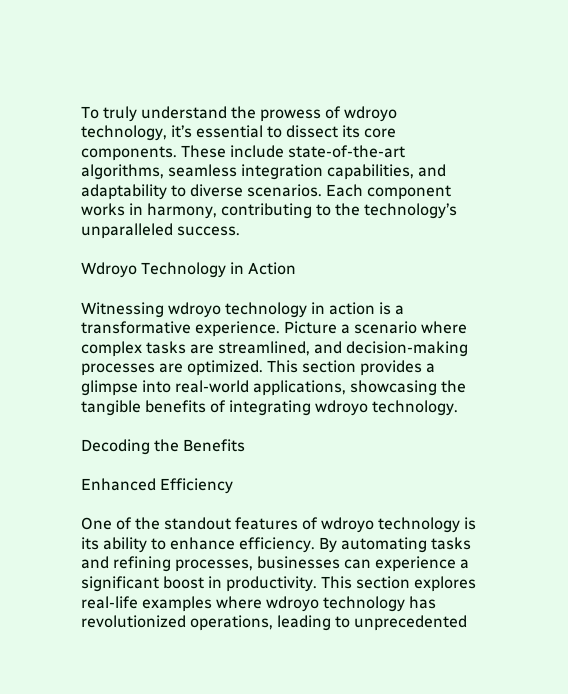To truly understand the prowess of wdroyo technology, it’s essential to dissect its core components. These include state-of-the-art algorithms, seamless integration capabilities, and adaptability to diverse scenarios. Each component works in harmony, contributing to the technology’s unparalleled success.

Wdroyo Technology in Action

Witnessing wdroyo technology in action is a transformative experience. Picture a scenario where complex tasks are streamlined, and decision-making processes are optimized. This section provides a glimpse into real-world applications, showcasing the tangible benefits of integrating wdroyo technology.

Decoding the Benefits

Enhanced Efficiency

One of the standout features of wdroyo technology is its ability to enhance efficiency. By automating tasks and refining processes, businesses can experience a significant boost in productivity. This section explores real-life examples where wdroyo technology has revolutionized operations, leading to unprecedented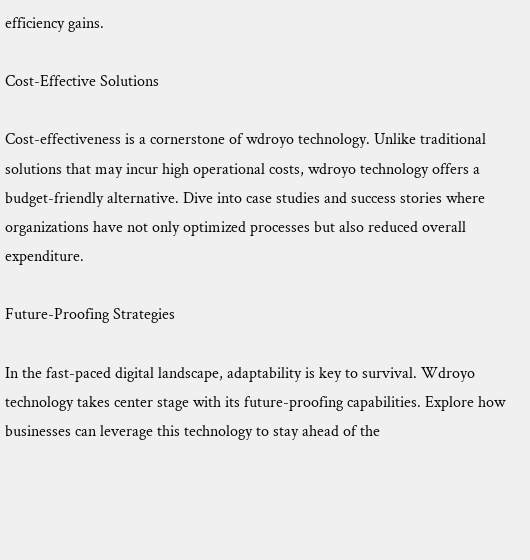efficiency gains.

Cost-Effective Solutions

Cost-effectiveness is a cornerstone of wdroyo technology. Unlike traditional solutions that may incur high operational costs, wdroyo technology offers a budget-friendly alternative. Dive into case studies and success stories where organizations have not only optimized processes but also reduced overall expenditure.

Future-Proofing Strategies

In the fast-paced digital landscape, adaptability is key to survival. Wdroyo technology takes center stage with its future-proofing capabilities. Explore how businesses can leverage this technology to stay ahead of the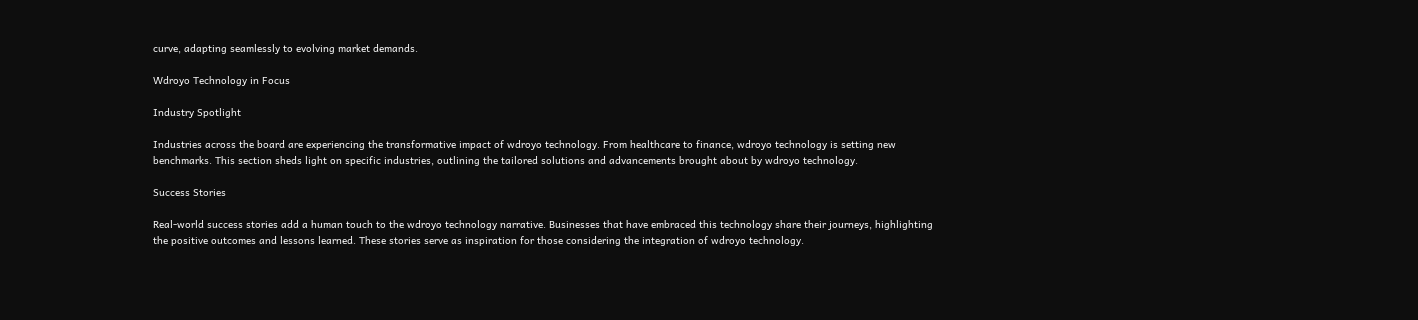curve, adapting seamlessly to evolving market demands.

Wdroyo Technology in Focus

Industry Spotlight

Industries across the board are experiencing the transformative impact of wdroyo technology. From healthcare to finance, wdroyo technology is setting new benchmarks. This section sheds light on specific industries, outlining the tailored solutions and advancements brought about by wdroyo technology.

Success Stories

Real-world success stories add a human touch to the wdroyo technology narrative. Businesses that have embraced this technology share their journeys, highlighting the positive outcomes and lessons learned. These stories serve as inspiration for those considering the integration of wdroyo technology.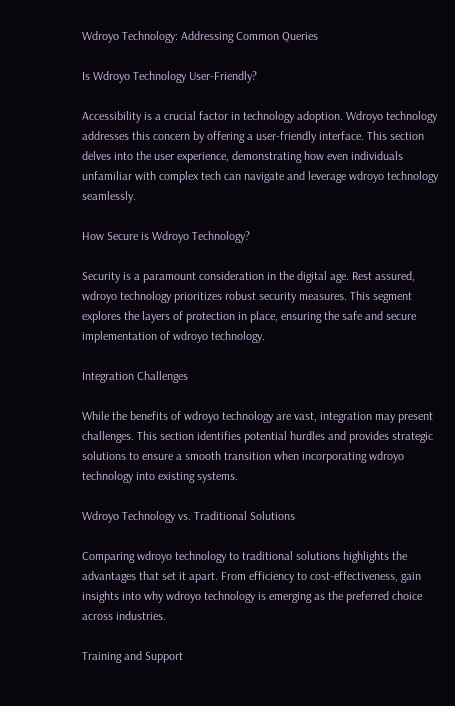Wdroyo Technology: Addressing Common Queries

Is Wdroyo Technology User-Friendly?

Accessibility is a crucial factor in technology adoption. Wdroyo technology addresses this concern by offering a user-friendly interface. This section delves into the user experience, demonstrating how even individuals unfamiliar with complex tech can navigate and leverage wdroyo technology seamlessly.

How Secure is Wdroyo Technology?

Security is a paramount consideration in the digital age. Rest assured, wdroyo technology prioritizes robust security measures. This segment explores the layers of protection in place, ensuring the safe and secure implementation of wdroyo technology.

Integration Challenges

While the benefits of wdroyo technology are vast, integration may present challenges. This section identifies potential hurdles and provides strategic solutions to ensure a smooth transition when incorporating wdroyo technology into existing systems.

Wdroyo Technology vs. Traditional Solutions

Comparing wdroyo technology to traditional solutions highlights the advantages that set it apart. From efficiency to cost-effectiveness, gain insights into why wdroyo technology is emerging as the preferred choice across industries.

Training and Support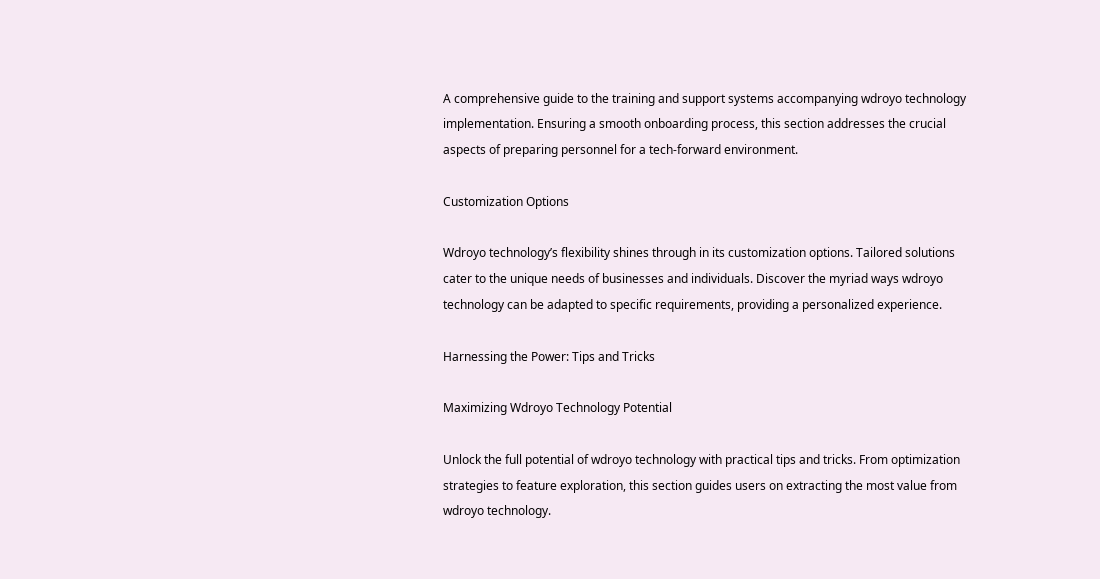A comprehensive guide to the training and support systems accompanying wdroyo technology implementation. Ensuring a smooth onboarding process, this section addresses the crucial aspects of preparing personnel for a tech-forward environment.

Customization Options

Wdroyo technology’s flexibility shines through in its customization options. Tailored solutions cater to the unique needs of businesses and individuals. Discover the myriad ways wdroyo technology can be adapted to specific requirements, providing a personalized experience.

Harnessing the Power: Tips and Tricks

Maximizing Wdroyo Technology Potential

Unlock the full potential of wdroyo technology with practical tips and tricks. From optimization strategies to feature exploration, this section guides users on extracting the most value from wdroyo technology.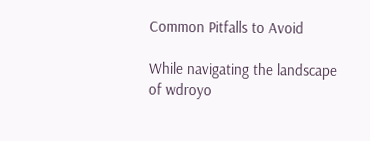Common Pitfalls to Avoid

While navigating the landscape of wdroyo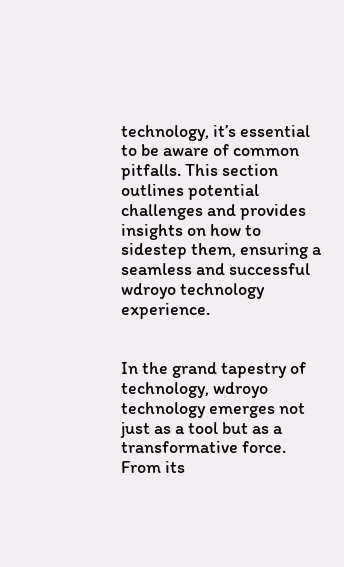technology, it’s essential to be aware of common pitfalls. This section outlines potential challenges and provides insights on how to sidestep them, ensuring a seamless and successful wdroyo technology experience.


In the grand tapestry of technology, wdroyo technology emerges not just as a tool but as a transformative force. From its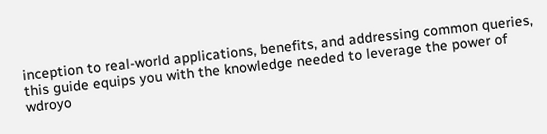inception to real-world applications, benefits, and addressing common queries, this guide equips you with the knowledge needed to leverage the power of wdroyo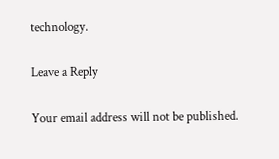technology.

Leave a Reply

Your email address will not be published.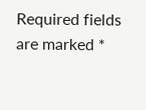Required fields are marked *